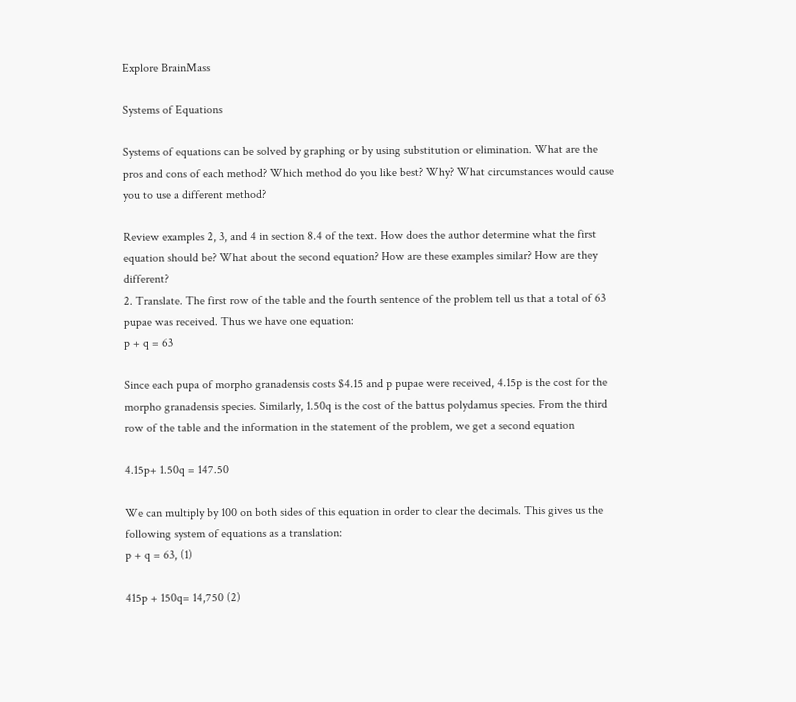Explore BrainMass

Systems of Equations

Systems of equations can be solved by graphing or by using substitution or elimination. What are the pros and cons of each method? Which method do you like best? Why? What circumstances would cause you to use a different method?

Review examples 2, 3, and 4 in section 8.4 of the text. How does the author determine what the first equation should be? What about the second equation? How are these examples similar? How are they different?
2. Translate. The first row of the table and the fourth sentence of the problem tell us that a total of 63 pupae was received. Thus we have one equation:
p + q = 63

Since each pupa of morpho granadensis costs $4.15 and p pupae were received, 4.15p is the cost for the morpho granadensis species. Similarly, 1.50q is the cost of the battus polydamus species. From the third row of the table and the information in the statement of the problem, we get a second equation

4.15p+ 1.50q = 147.50

We can multiply by 100 on both sides of this equation in order to clear the decimals. This gives us the following system of equations as a translation:
p + q = 63, (1)

415p + 150q= 14,750 (2)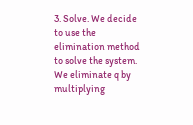3. Solve. We decide to use the elimination method to solve the system. We eliminate q by multiplying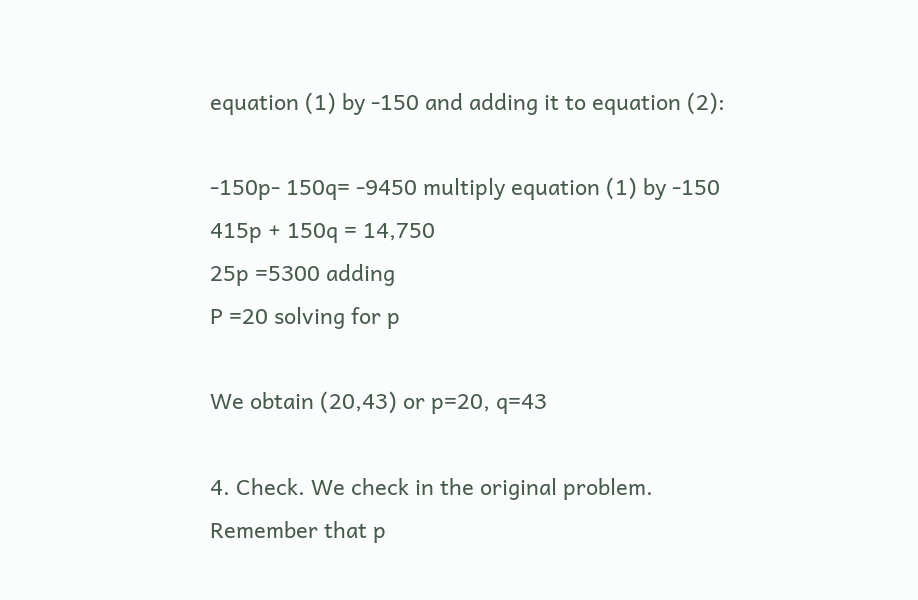equation (1) by -150 and adding it to equation (2):

-150p- 150q= -9450 multiply equation (1) by -150
415p + 150q = 14,750
25p =5300 adding
P =20 solving for p

We obtain (20,43) or p=20, q=43

4. Check. We check in the original problem. Remember that p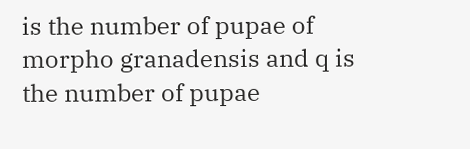is the number of pupae of morpho granadensis and q is the number of pupae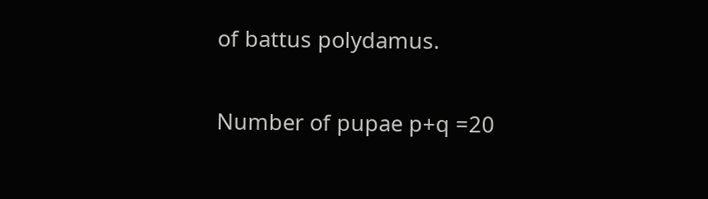of battus polydamus.

Number of pupae p+q =20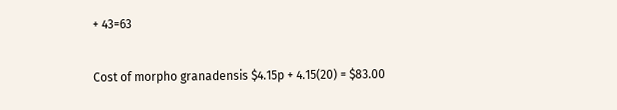+ 43=63

Cost of morpho granadensis $4.15p + 4.15(20) = $83.00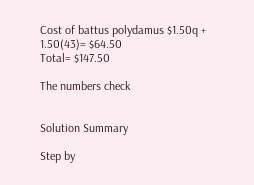Cost of battus polydamus $1.50q + 1.50(43)= $64.50
Total= $147.50

The numbers check


Solution Summary

Step by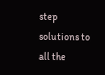step solutions to all the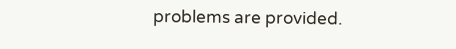problems are provided.